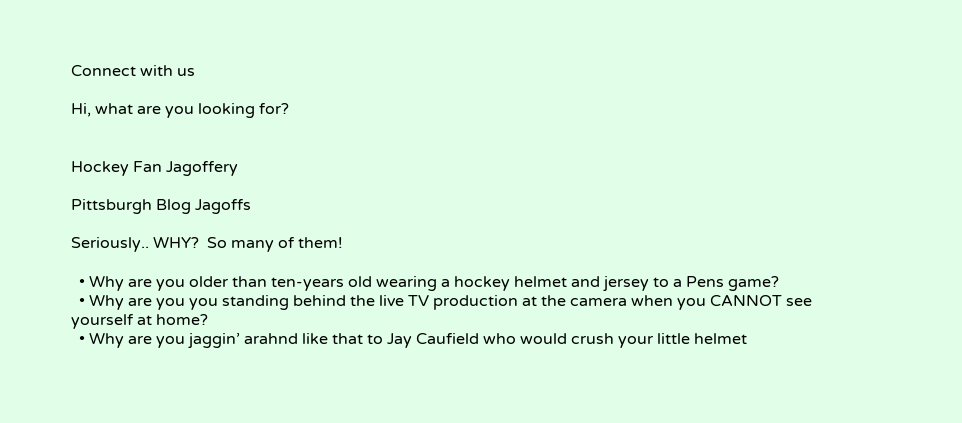Connect with us

Hi, what are you looking for?


Hockey Fan Jagoffery

Pittsburgh Blog Jagoffs

Seriously.. WHY?  So many of them!

  • Why are you older than ten-years old wearing a hockey helmet and jersey to a Pens game?
  • Why are you you standing behind the live TV production at the camera when you CANNOT see yourself at home?
  • Why are you jaggin’ arahnd like that to Jay Caufield who would crush your little helmet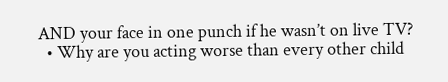AND your face in one punch if he wasn’t on live TV?
  • Why are you acting worse than every other child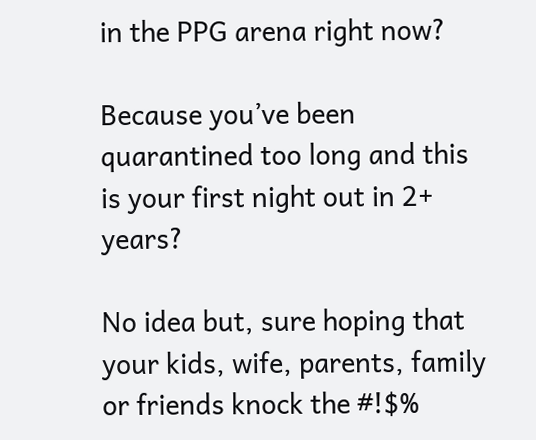in the PPG arena right now?

Because you’ve been quarantined too long and this is your first night out in 2+ years?

No idea but, sure hoping that your kids, wife, parents, family or friends knock the #!$%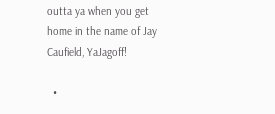outta ya when you get home in the name of Jay Caufield, YaJagoff!

  •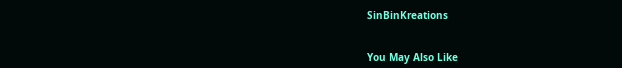SinBinKreations


You May Also Like